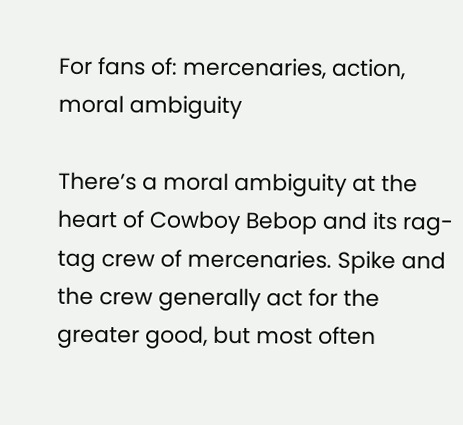For fans of: mercenaries, action, moral ambiguity

There’s a moral ambiguity at the heart of Cowboy Bebop and its rag-tag crew of mercenaries. Spike and the crew generally act for the greater good, but most often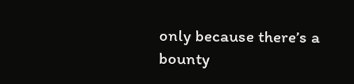only because there’s a bounty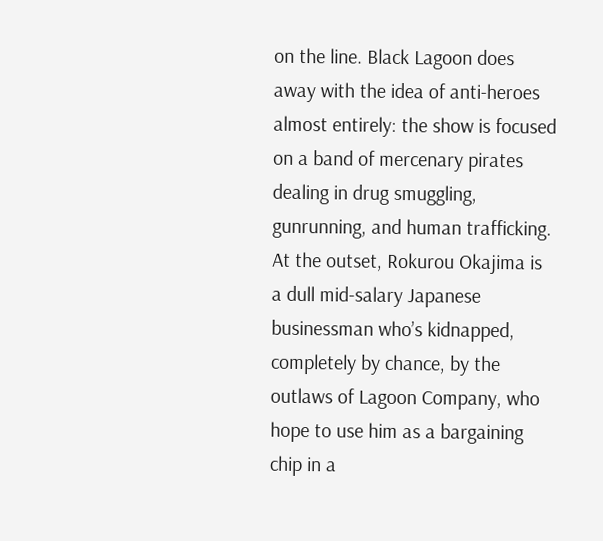on the line. Black Lagoon does away with the idea of anti-heroes almost entirely: the show is focused on a band of mercenary pirates dealing in drug smuggling, gunrunning, and human trafficking. At the outset, Rokurou Okajima is a dull mid-salary Japanese businessman who’s kidnapped, completely by chance, by the outlaws of Lagoon Company, who hope to use him as a bargaining chip in a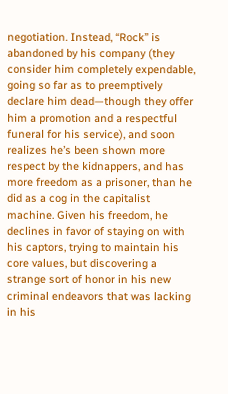negotiation. Instead, “Rock” is abandoned by his company (they consider him completely expendable, going so far as to preemptively declare him dead—though they offer him a promotion and a respectful funeral for his service), and soon realizes he’s been shown more respect by the kidnappers, and has more freedom as a prisoner, than he did as a cog in the capitalist machine. Given his freedom, he declines in favor of staying on with his captors, trying to maintain his core values, but discovering a strange sort of honor in his new criminal endeavors that was lacking in his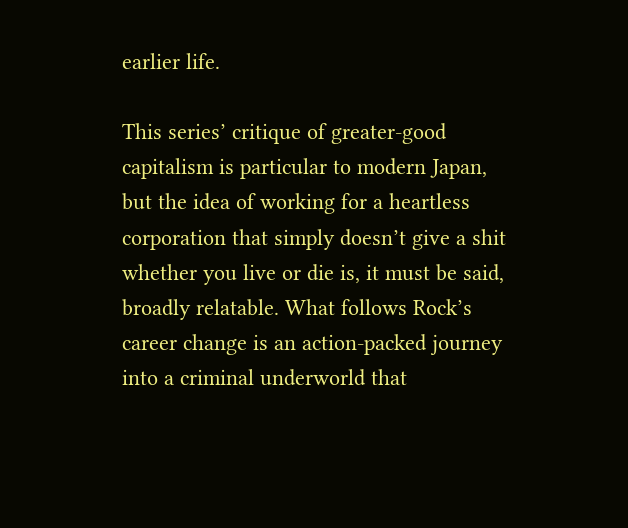earlier life.

This series’ critique of greater-good capitalism is particular to modern Japan, but the idea of working for a heartless corporation that simply doesn’t give a shit whether you live or die is, it must be said, broadly relatable. What follows Rock’s career change is an action-packed journey into a criminal underworld that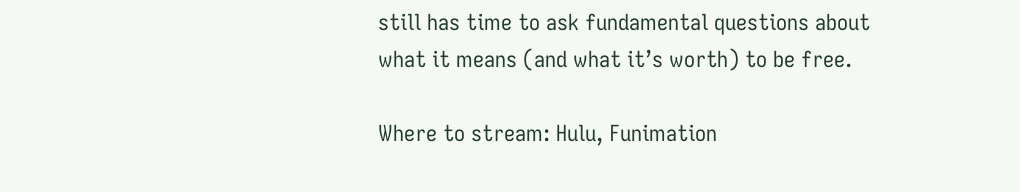still has time to ask fundamental questions about what it means (and what it’s worth) to be free.

Where to stream: Hulu, Funimation